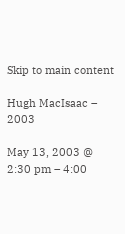Skip to main content

Hugh MacIsaac – 2003

May 13, 2003 @ 2:30 pm – 4:00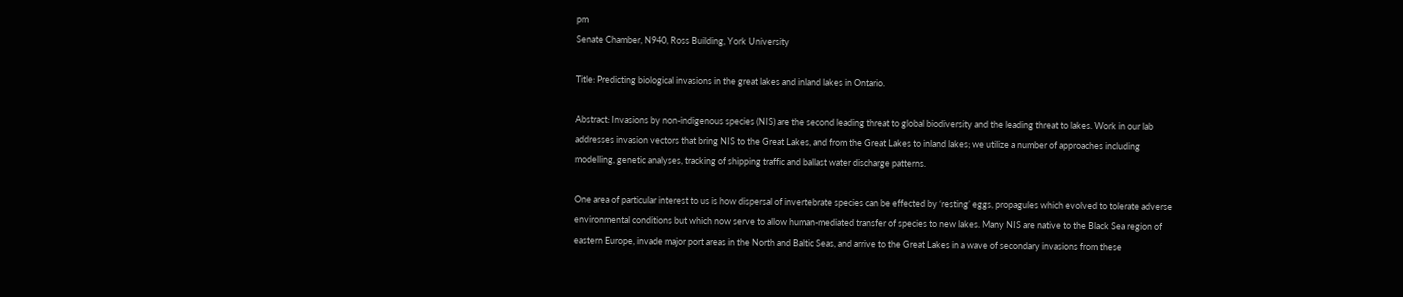pm
Senate Chamber, N940, Ross Building, York University

Title: Predicting biological invasions in the great lakes and inland lakes in Ontario.

Abstract: Invasions by non-indigenous species (NIS) are the second leading threat to global biodiversity and the leading threat to lakes. Work in our lab addresses invasion vectors that bring NIS to the Great Lakes, and from the Great Lakes to inland lakes; we utilize a number of approaches including modelling, genetic analyses, tracking of shipping traffic and ballast water discharge patterns.

One area of particular interest to us is how dispersal of invertebrate species can be effected by ‘resting’ eggs, propagules which evolved to tolerate adverse environmental conditions but which now serve to allow human-mediated transfer of species to new lakes. Many NIS are native to the Black Sea region of eastern Europe, invade major port areas in the North and Baltic Seas, and arrive to the Great Lakes in a wave of secondary invasions from these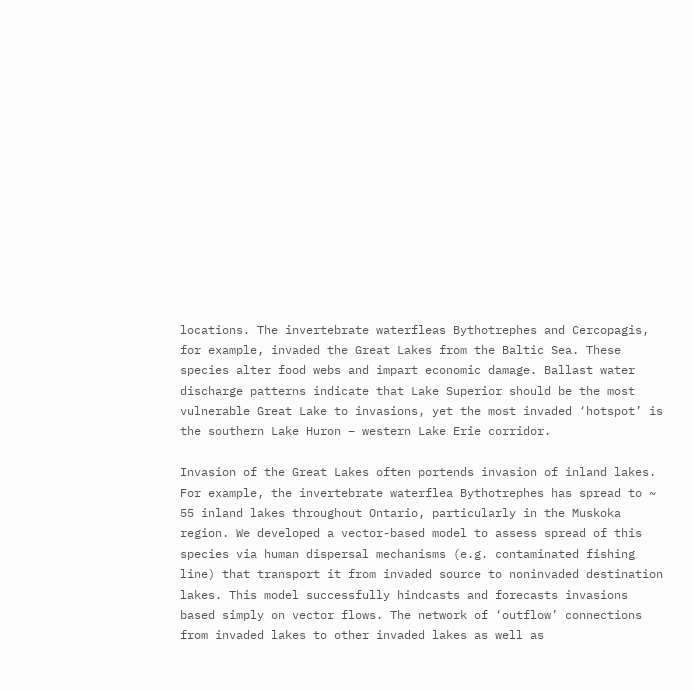locations. The invertebrate waterfleas Bythotrephes and Cercopagis, for example, invaded the Great Lakes from the Baltic Sea. These species alter food webs and impart economic damage. Ballast water discharge patterns indicate that Lake Superior should be the most vulnerable Great Lake to invasions, yet the most invaded ‘hotspot’ is the southern Lake Huron – western Lake Erie corridor.

Invasion of the Great Lakes often portends invasion of inland lakes. For example, the invertebrate waterflea Bythotrephes has spread to ~ 55 inland lakes throughout Ontario, particularly in the Muskoka region. We developed a vector-based model to assess spread of this species via human dispersal mechanisms (e.g. contaminated fishing line) that transport it from invaded source to noninvaded destination lakes. This model successfully hindcasts and forecasts invasions based simply on vector flows. The network of ‘outflow’ connections from invaded lakes to other invaded lakes as well as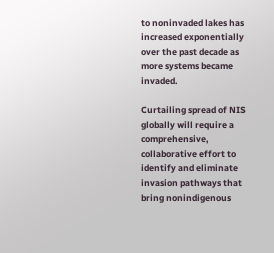to noninvaded lakes has increased exponentially over the past decade as more systems became invaded.

Curtailing spread of NIS globally will require a comprehensive, collaborative effort to identify and eliminate invasion pathways that bring nonindigenous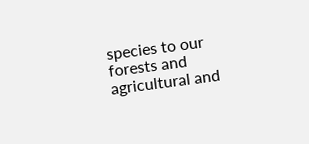species to our forests and agricultural and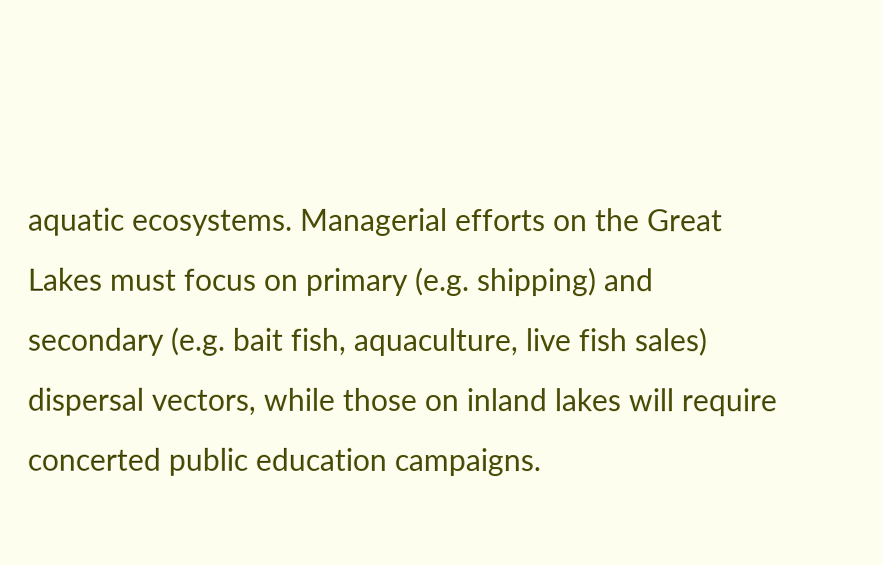aquatic ecosystems. Managerial efforts on the Great Lakes must focus on primary (e.g. shipping) and secondary (e.g. bait fish, aquaculture, live fish sales) dispersal vectors, while those on inland lakes will require concerted public education campaigns.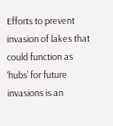Efforts to prevent invasion of lakes that could function as ‘hubs’ for future invasions is an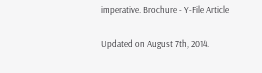imperative. Brochure - Y-File Article

Updated on August 7th, 2014.